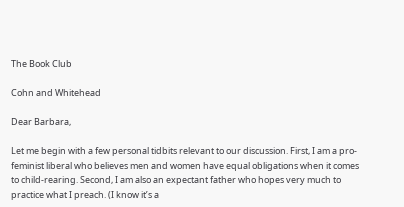The Book Club

Cohn and Whitehead

Dear Barbara,

Let me begin with a few personal tidbits relevant to our discussion. First, I am a pro-feminist liberal who believes men and women have equal obligations when it comes to child-rearing. Second, I am also an expectant father who hopes very much to practice what I preach. (I know it’s a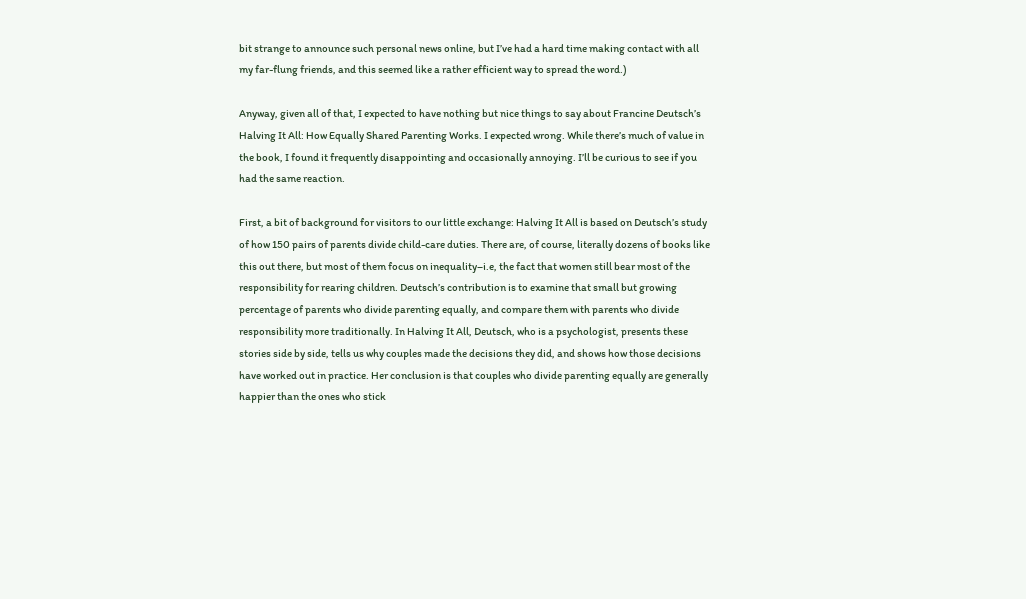bit strange to announce such personal news online, but I’ve had a hard time making contact with all my far-flung friends, and this seemed like a rather efficient way to spread the word.)

Anyway, given all of that, I expected to have nothing but nice things to say about Francine Deutsch’s Halving It All: How Equally Shared Parenting Works. I expected wrong. While there’s much of value in the book, I found it frequently disappointing and occasionally annoying. I’ll be curious to see if you had the same reaction.

First, a bit of background for visitors to our little exchange: Halving It All is based on Deutsch’s study of how 150 pairs of parents divide child-care duties. There are, of course, literally dozens of books like this out there, but most of them focus on inequality–i.e, the fact that women still bear most of the responsibility for rearing children. Deutsch’s contribution is to examine that small but growing percentage of parents who divide parenting equally, and compare them with parents who divide responsibility more traditionally. In Halving It All, Deutsch, who is a psychologist, presents these stories side by side, tells us why couples made the decisions they did, and shows how those decisions have worked out in practice. Her conclusion is that couples who divide parenting equally are generally happier than the ones who stick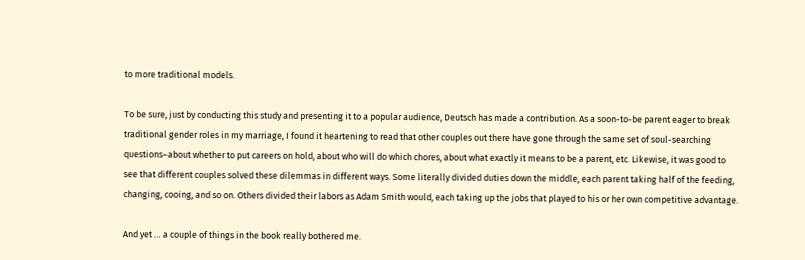to more traditional models.

To be sure, just by conducting this study and presenting it to a popular audience, Deutsch has made a contribution. As a soon-to-be parent eager to break traditional gender roles in my marriage, I found it heartening to read that other couples out there have gone through the same set of soul-searching questions–about whether to put careers on hold, about who will do which chores, about what exactly it means to be a parent, etc. Likewise, it was good to see that different couples solved these dilemmas in different ways. Some literally divided duties down the middle, each parent taking half of the feeding, changing, cooing, and so on. Others divided their labors as Adam Smith would, each taking up the jobs that played to his or her own competitive advantage.

And yet … a couple of things in the book really bothered me.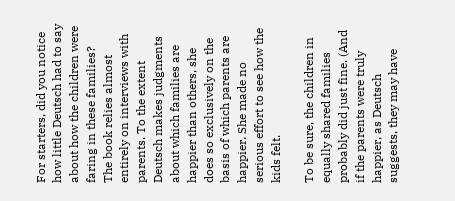For starters, did you notice how little Deutsch had to say about how the children were faring in these families? The book relies almost entirely on interviews with parents. To the extent Deutsch makes judgments about which families are happier than others, she does so exclusively on the basis of which parents are happier. She made no serious effort to see how the kids felt.

To be sure, the children in equally shared families probably did just fine. (And if the parents were truly happier, as Deutsch suggests, they may have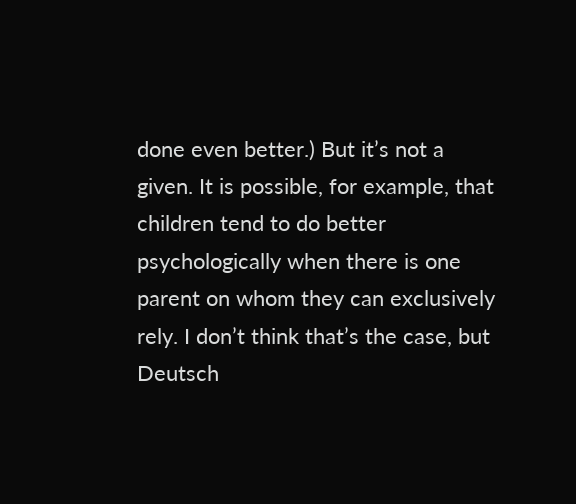done even better.) But it’s not a given. It is possible, for example, that children tend to do better psychologically when there is one parent on whom they can exclusively rely. I don’t think that’s the case, but Deutsch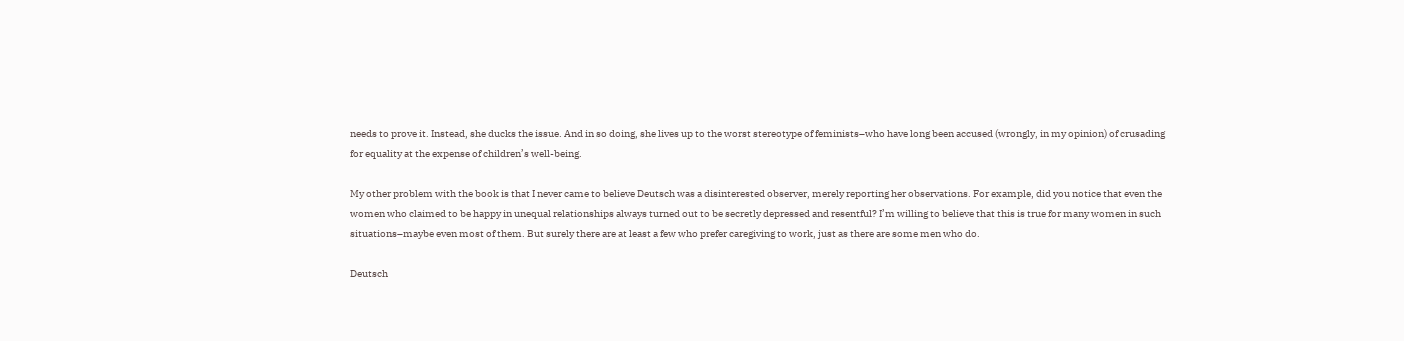needs to prove it. Instead, she ducks the issue. And in so doing, she lives up to the worst stereotype of feminists–who have long been accused (wrongly, in my opinion) of crusading for equality at the expense of children’s well-being.

My other problem with the book is that I never came to believe Deutsch was a disinterested observer, merely reporting her observations. For example, did you notice that even the women who claimed to be happy in unequal relationships always turned out to be secretly depressed and resentful? I’m willing to believe that this is true for many women in such situations–maybe even most of them. But surely there are at least a few who prefer caregiving to work, just as there are some men who do.

Deutsch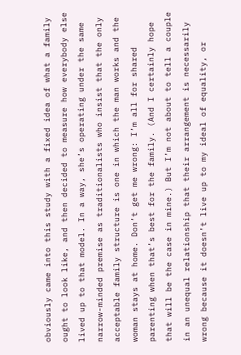obviously came into this study with a fixed idea of what a family ought to look like, and then decided to measure how everybody else lived up to that model. In a way, she’s operating under the same narrow-minded premise as traditionalists who insist that the only acceptable family structure is one in which the man works and the woman stays at home. Don’t get me wrong: I’m all for shared parenting when that’s best for the family. (And I certainly hope that will be the case in mine.) But I’m not about to tell a couple in an unequal relationship that their arrangement is necessarily wrong because it doesn’t live up to my ideal of equality, or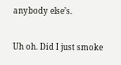anybody else’s.

Uh oh. Did I just smoke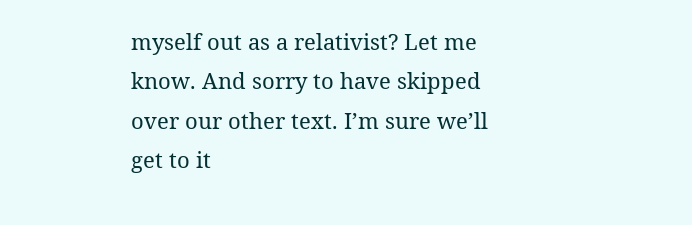myself out as a relativist? Let me know. And sorry to have skipped over our other text. I’m sure we’ll get to it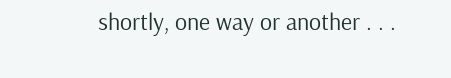shortly, one way or another . . .